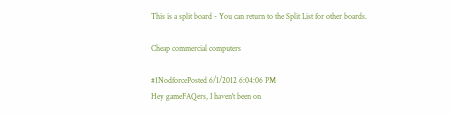This is a split board - You can return to the Split List for other boards.

Cheap commercial computers

#1NodforcePosted 6/1/2012 6:04:06 PM
Hey gameFAQers, I haven't been on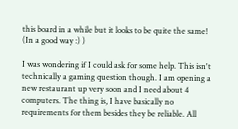this board in a while but it looks to be quite the same! (In a good way :) )

I was wondering if I could ask for some help. This isn't technically a gaming question though. I am opening a new restaurant up very soon and I need about 4 computers. The thing is, I have basically no requirements for them besides they be reliable. All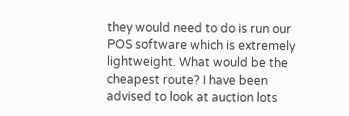they would need to do is run our POS software which is extremely lightweight. What would be the cheapest route? I have been advised to look at auction lots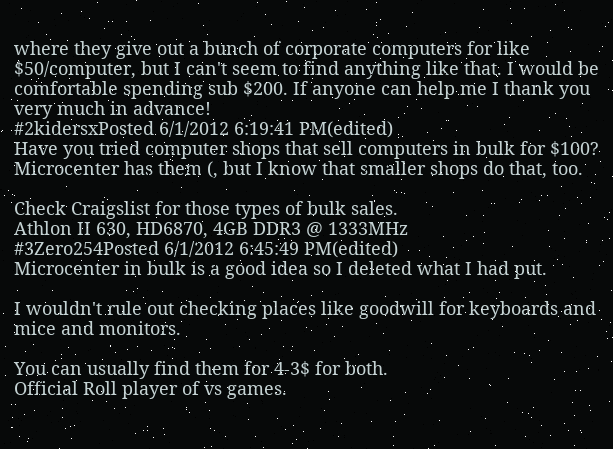where they give out a bunch of corporate computers for like $50/computer, but I can't seem to find anything like that. I would be comfortable spending sub $200. If anyone can help me I thank you very much in advance!
#2kidersxPosted 6/1/2012 6:19:41 PM(edited)
Have you tried computer shops that sell computers in bulk for $100? Microcenter has them (, but I know that smaller shops do that, too.

Check Craigslist for those types of bulk sales.
Athlon II 630, HD6870, 4GB DDR3 @ 1333MHz
#3Zero254Posted 6/1/2012 6:45:49 PM(edited)
Microcenter in bulk is a good idea so I deleted what I had put.

I wouldn't rule out checking places like goodwill for keyboards and mice and monitors.

You can usually find them for 4-3$ for both.
Official Roll player of vs games.